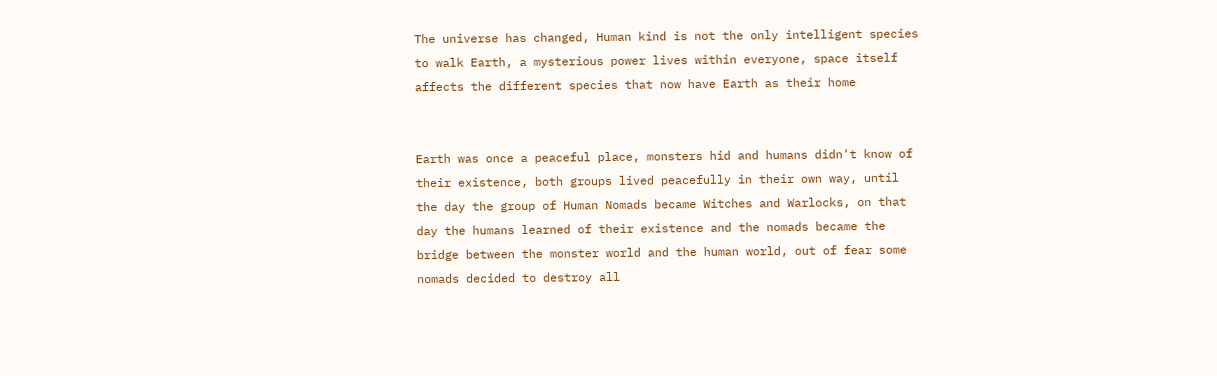The universe has changed, Human kind is not the only intelligent species to walk Earth, a mysterious power lives within everyone, space itself affects the different species that now have Earth as their home


Earth was once a peaceful place, monsters hid and humans didn't know of their existence, both groups lived peacefully in their own way, until the day the group of Human Nomads became Witches and Warlocks, on that day the humans learned of their existence and the nomads became the bridge between the monster world and the human world, out of fear some nomads decided to destroy all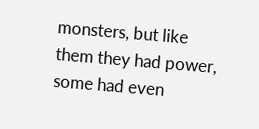monsters, but like them they had power, some had even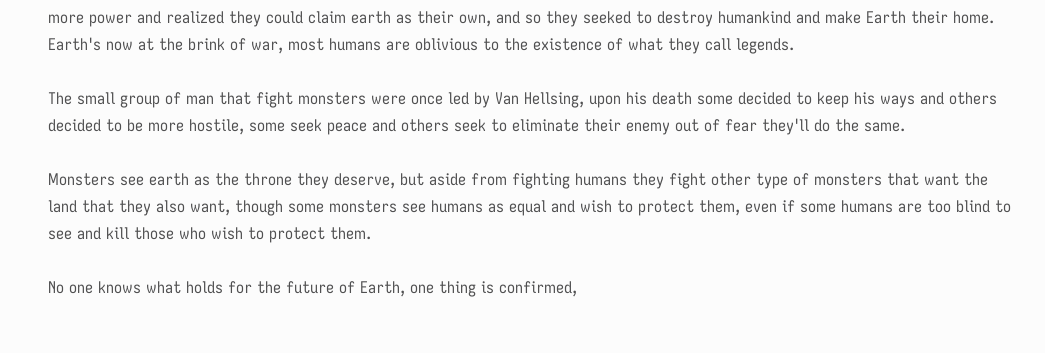more power and realized they could claim earth as their own, and so they seeked to destroy humankind and make Earth their home. Earth's now at the brink of war, most humans are oblivious to the existence of what they call legends.

The small group of man that fight monsters were once led by Van Hellsing, upon his death some decided to keep his ways and others decided to be more hostile, some seek peace and others seek to eliminate their enemy out of fear they'll do the same.

Monsters see earth as the throne they deserve, but aside from fighting humans they fight other type of monsters that want the land that they also want, though some monsters see humans as equal and wish to protect them, even if some humans are too blind to see and kill those who wish to protect them.

No one knows what holds for the future of Earth, one thing is confirmed,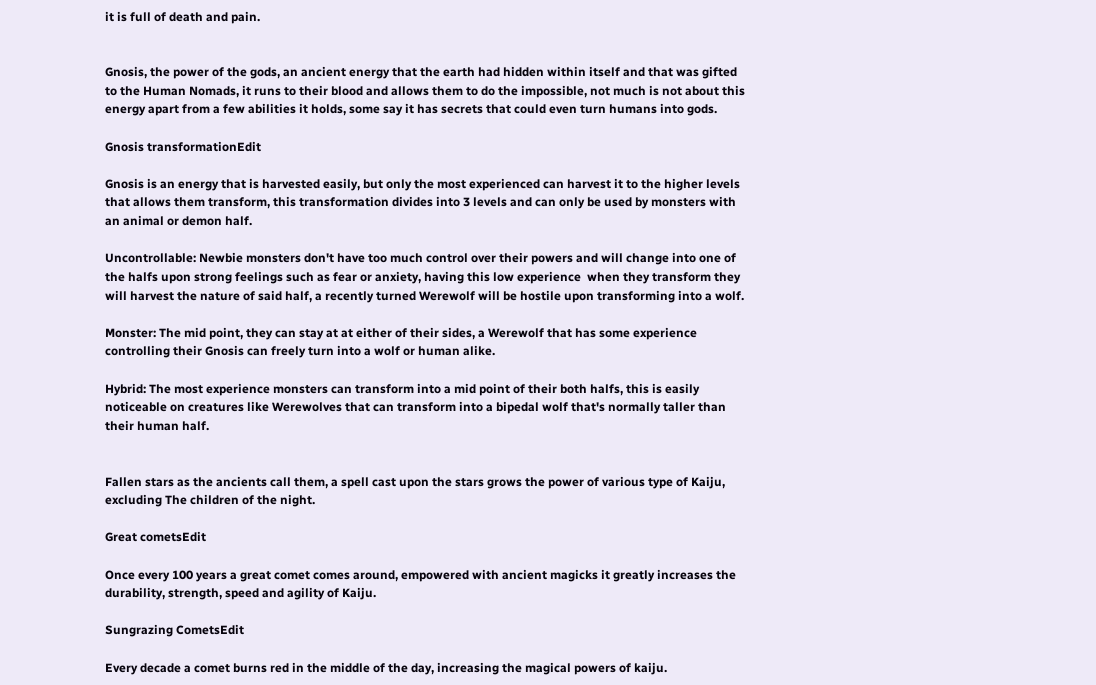it is full of death and pain.


Gnosis, the power of the gods, an ancient energy that the earth had hidden within itself and that was gifted to the Human Nomads, it runs to their blood and allows them to do the impossible, not much is not about this energy apart from a few abilities it holds, some say it has secrets that could even turn humans into gods.

Gnosis transformationEdit

Gnosis is an energy that is harvested easily, but only the most experienced can harvest it to the higher levels that allows them transform, this transformation divides into 3 levels and can only be used by monsters with an animal or demon half.

Uncontrollable: Newbie monsters don't have too much control over their powers and will change into one of the halfs upon strong feelings such as fear or anxiety, having this low experience  when they transform they will harvest the nature of said half, a recently turned Werewolf will be hostile upon transforming into a wolf.

Monster: The mid point, they can stay at at either of their sides, a Werewolf that has some experience controlling their Gnosis can freely turn into a wolf or human alike.

Hybrid: The most experience monsters can transform into a mid point of their both halfs, this is easily noticeable on creatures like Werewolves that can transform into a bipedal wolf that's normally taller than their human half.


Fallen stars as the ancients call them, a spell cast upon the stars grows the power of various type of Kaiju, excluding The children of the night.

Great cometsEdit

Once every 100 years a great comet comes around, empowered with ancient magicks it greatly increases the durability, strength, speed and agility of Kaiju.

Sungrazing CometsEdit

Every decade a comet burns red in the middle of the day, increasing the magical powers of kaiju.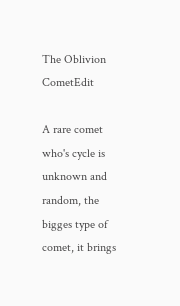The Oblivion CometEdit

A rare comet who's cycle is unknown and random, the bigges type of comet, it brings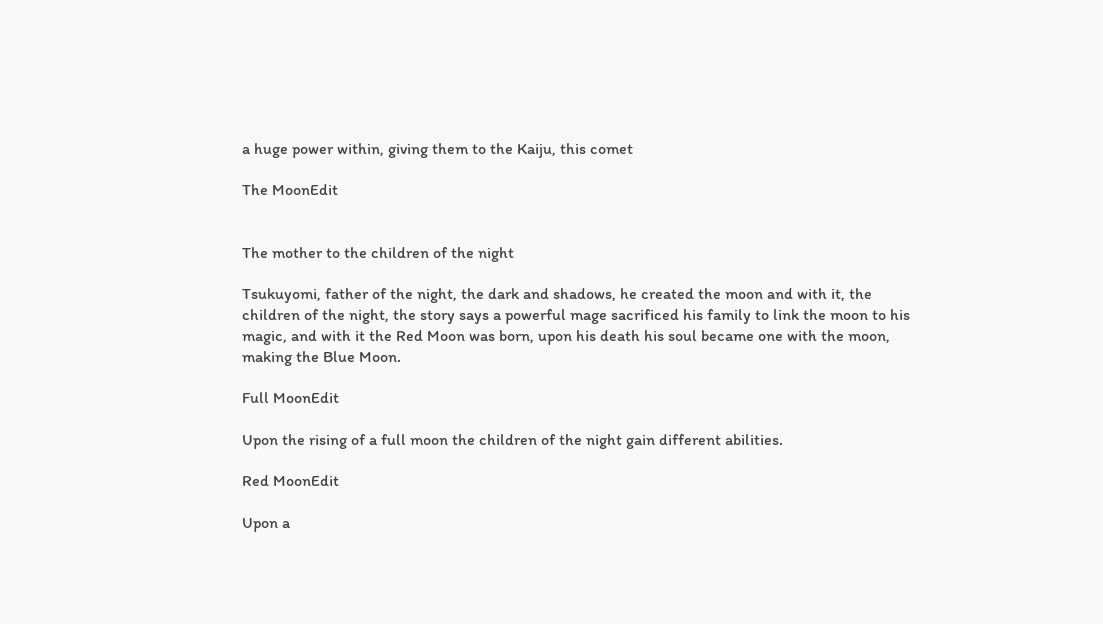a huge power within, giving them to the Kaiju, this comet

The MoonEdit


The mother to the children of the night

Tsukuyomi, father of the night, the dark and shadows, he created the moon and with it, the children of the night, the story says a powerful mage sacrificed his family to link the moon to his magic, and with it the Red Moon was born, upon his death his soul became one with the moon, making the Blue Moon.

Full MoonEdit

Upon the rising of a full moon the children of the night gain different abilities.

Red MoonEdit

Upon a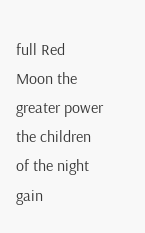full Red Moon the greater power the children of the night gain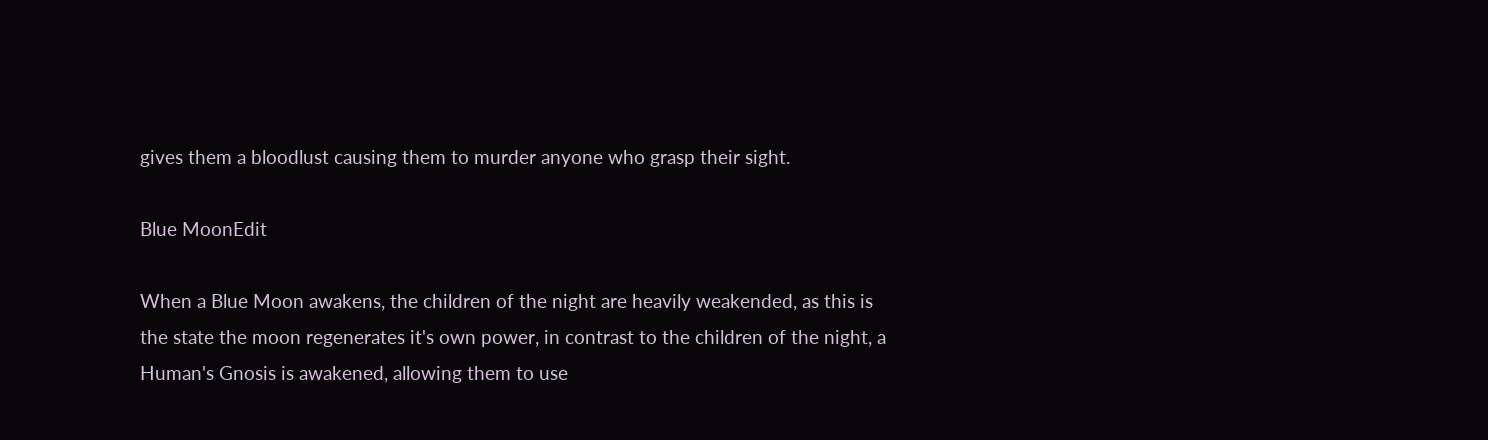gives them a bloodlust causing them to murder anyone who grasp their sight.

Blue MoonEdit

When a Blue Moon awakens, the children of the night are heavily weakended, as this is the state the moon regenerates it's own power, in contrast to the children of the night, a Human's Gnosis is awakened, allowing them to use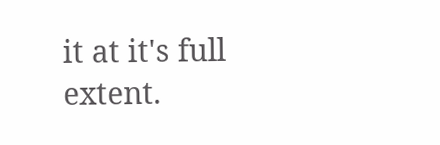it at it's full extent.